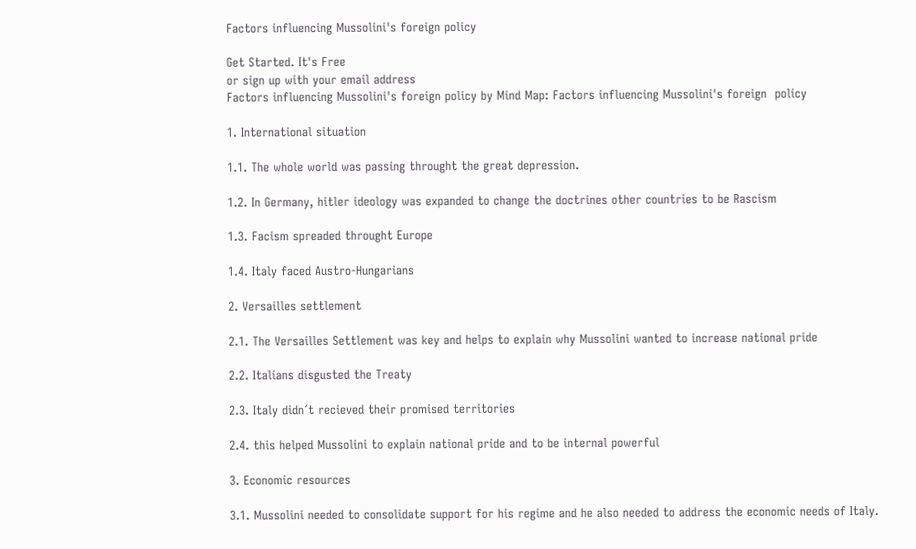Factors influencing Mussolini's foreign policy

Get Started. It's Free
or sign up with your email address
Factors influencing Mussolini's foreign policy by Mind Map: Factors influencing Mussolini's foreign  policy

1. International situation

1.1. The whole world was passing throught the great depression.

1.2. In Germany, hitler ideology was expanded to change the doctrines other countries to be Rascism

1.3. Facism spreaded throught Europe

1.4. Italy faced Austro-Hungarians

2. Versailles settlement

2.1. The Versailles Settlement was key and helps to explain why Mussolini wanted to increase national pride

2.2. Italians disgusted the Treaty

2.3. Italy didn´t recieved their promised territories

2.4. this helped Mussolini to explain national pride and to be internal powerful

3. Economic resources

3.1. Mussolini needed to consolidate support for his regime and he also needed to address the economic needs of Italy.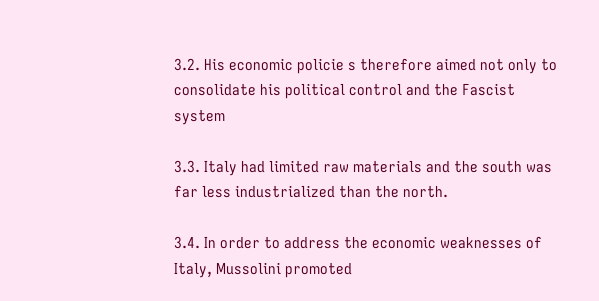3.2. His economic policie s therefore aimed not only to consolidate his political control and the Fascist system

3.3. Italy had limited raw materials and the south was far less industrialized than the north.

3.4. In order to address the economic weaknesses of Italy, Mussolini promoted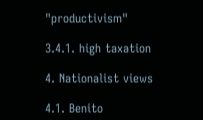"productivism"

3.4.1. high taxation

4. Nationalist views

4.1. Benito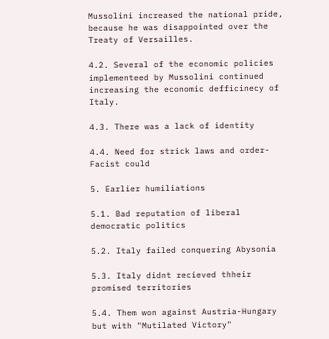Mussolini increased the national pride, because he was disappointed over the Treaty of Versailles.

4.2. Several of the economic policies implementeed by Mussolini continued increasing the economic defficinecy of Italy.

4.3. There was a lack of identity

4.4. Need for strick laws and order- Facist could

5. Earlier humiliations

5.1. Bad reputation of liberal democratic politics

5.2. Italy failed conquering Abysonia

5.3. Italy didnt recieved thheir promised territories

5.4. Them won against Austria-Hungary but with "Mutilated Victory"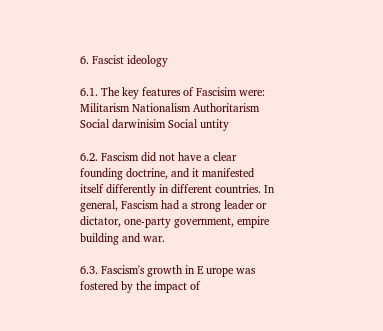6. Fascist ideology

6.1. The key features of Fascisim were: Militarism Nationalism Authoritarism Social darwinisim Social untity

6.2. Fascism did not have a clear founding doctrine, and it manifested itself differently in different countries. In general, Fascism had a strong leader or dictator, one-party government, empire building and war.

6.3. Fascism's growth in E urope was fostered by the impact of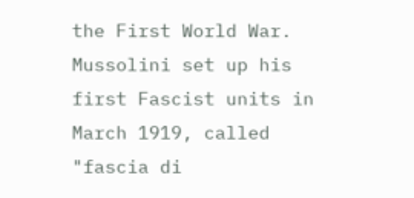the First World War. Mussolini set up his first Fascist units in March 1919, called "fascia di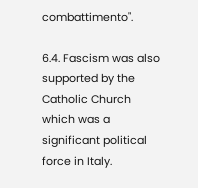combattimento".

6.4. Fascism was also supported by the Catholic Church which was a significant political force in Italy.